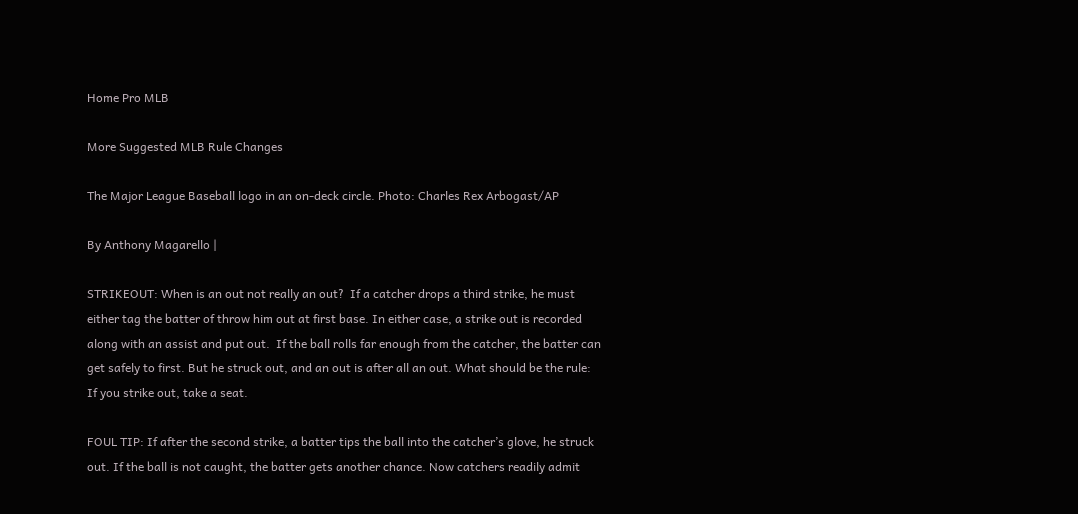Home Pro MLB

More Suggested MLB Rule Changes

The Major League Baseball logo in an on-deck circle. Photo: Charles Rex Arbogast/AP

By Anthony Magarello |

STRIKEOUT: When is an out not really an out?  If a catcher drops a third strike, he must either tag the batter of throw him out at first base. In either case, a strike out is recorded along with an assist and put out.  If the ball rolls far enough from the catcher, the batter can get safely to first. But he struck out, and an out is after all an out. What should be the rule: If you strike out, take a seat.

FOUL TIP: If after the second strike, a batter tips the ball into the catcher’s glove, he struck out. If the ball is not caught, the batter gets another chance. Now catchers readily admit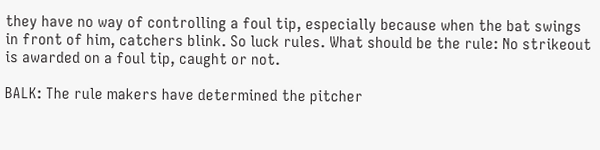they have no way of controlling a foul tip, especially because when the bat swings in front of him, catchers blink. So luck rules. What should be the rule: No strikeout is awarded on a foul tip, caught or not.

BALK: The rule makers have determined the pitcher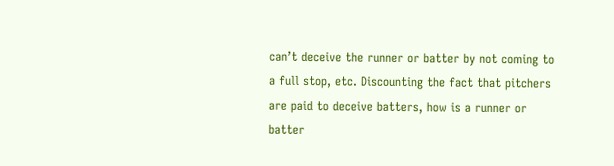can’t deceive the runner or batter by not coming to a full stop, etc. Discounting the fact that pitchers are paid to deceive batters, how is a runner or batter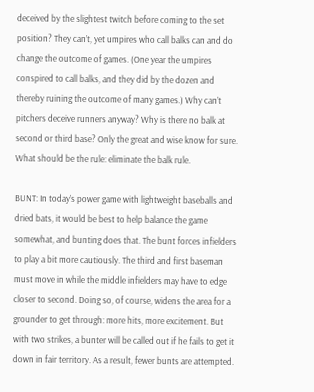deceived by the slightest twitch before coming to the set position? They can’t, yet umpires who call balks can and do change the outcome of games. (One year the umpires conspired to call balks, and they did by the dozen and thereby ruining the outcome of many games.) Why can’t pitchers deceive runners anyway? Why is there no balk at second or third base? Only the great and wise know for sure. What should be the rule: eliminate the balk rule.

BUNT: In today’s power game with lightweight baseballs and dried bats, it would be best to help balance the game somewhat, and bunting does that. The bunt forces infielders to play a bit more cautiously. The third and first baseman must move in while the middle infielders may have to edge closer to second. Doing so, of course, widens the area for a grounder to get through: more hits, more excitement. But with two strikes, a bunter will be called out if he fails to get it down in fair territory. As a result, fewer bunts are attempted.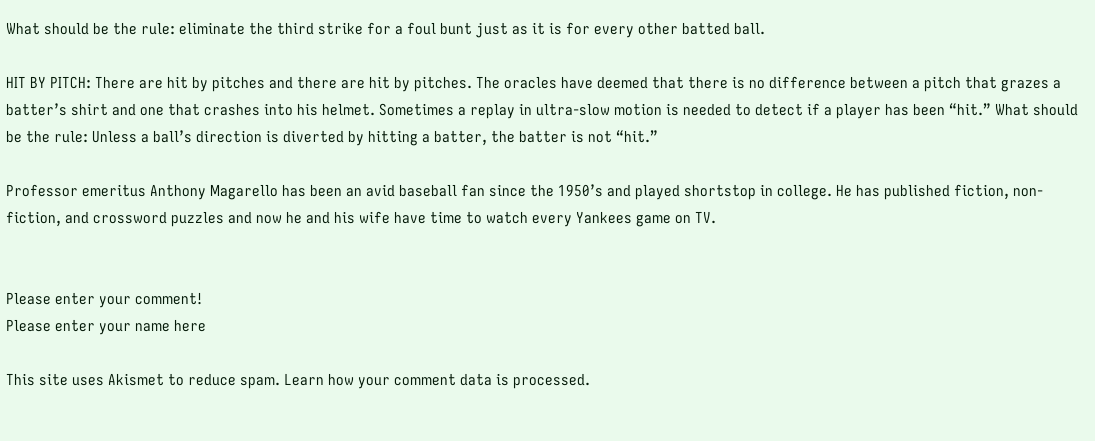What should be the rule: eliminate the third strike for a foul bunt just as it is for every other batted ball.

HIT BY PITCH: There are hit by pitches and there are hit by pitches. The oracles have deemed that there is no difference between a pitch that grazes a batter’s shirt and one that crashes into his helmet. Sometimes a replay in ultra-slow motion is needed to detect if a player has been “hit.” What should be the rule: Unless a ball’s direction is diverted by hitting a batter, the batter is not “hit.”

Professor emeritus Anthony Magarello has been an avid baseball fan since the 1950’s and played shortstop in college. He has published fiction, non-fiction, and crossword puzzles and now he and his wife have time to watch every Yankees game on TV.


Please enter your comment!
Please enter your name here

This site uses Akismet to reduce spam. Learn how your comment data is processed.